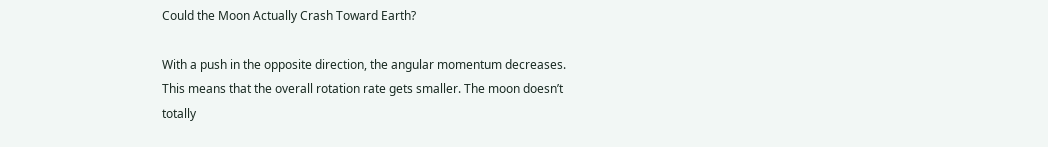Could the Moon Actually Crash Toward Earth?

With a push in the opposite direction, the angular momentum decreases. This means that the overall rotation rate gets smaller. The moon doesn’t totally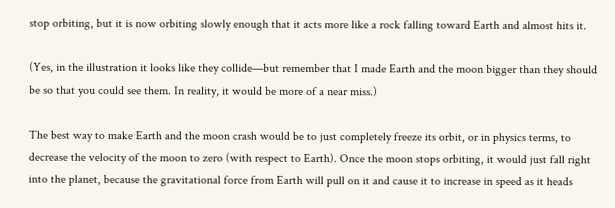stop orbiting, but it is now orbiting slowly enough that it acts more like a rock falling toward Earth and almost hits it.

(Yes, in the illustration it looks like they collide—but remember that I made Earth and the moon bigger than they should be so that you could see them. In reality, it would be more of a near miss.)

The best way to make Earth and the moon crash would be to just completely freeze its orbit, or in physics terms, to decrease the velocity of the moon to zero (with respect to Earth). Once the moon stops orbiting, it would just fall right into the planet, because the gravitational force from Earth will pull on it and cause it to increase in speed as it heads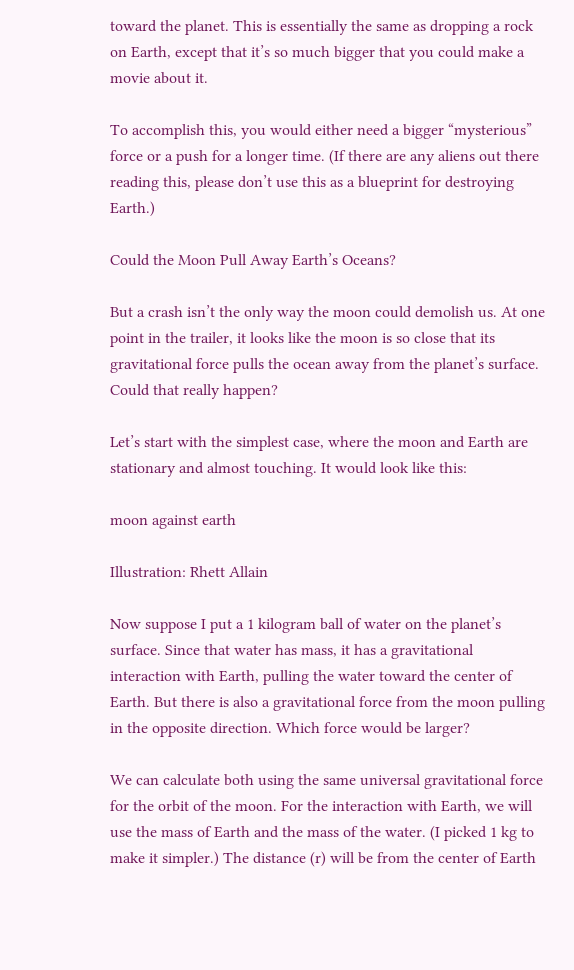toward the planet. This is essentially the same as dropping a rock on Earth, except that it’s so much bigger that you could make a movie about it.

To accomplish this, you would either need a bigger “mysterious” force or a push for a longer time. (If there are any aliens out there reading this, please don’t use this as a blueprint for destroying Earth.)

Could the Moon Pull Away Earth’s Oceans?

But a crash isn’t the only way the moon could demolish us. At one point in the trailer, it looks like the moon is so close that its gravitational force pulls the ocean away from the planet’s surface. Could that really happen?

Let’s start with the simplest case, where the moon and Earth are stationary and almost touching. It would look like this:

moon against earth

Illustration: Rhett Allain

Now suppose I put a 1 kilogram ball of water on the planet’s surface. Since that water has mass, it has a gravitational interaction with Earth, pulling the water toward the center of Earth. But there is also a gravitational force from the moon pulling in the opposite direction. Which force would be larger?

We can calculate both using the same universal gravitational force for the orbit of the moon. For the interaction with Earth, we will use the mass of Earth and the mass of the water. (I picked 1 kg to make it simpler.) The distance (r) will be from the center of Earth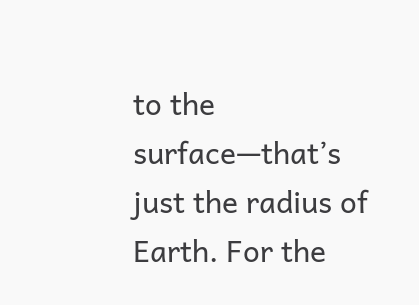to the surface—that’s just the radius of Earth. For the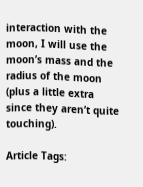interaction with the moon, I will use the moon’s mass and the radius of the moon (plus a little extra since they aren’t quite touching).

Article Tags: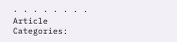· · · · · · · ·
Article Categories: